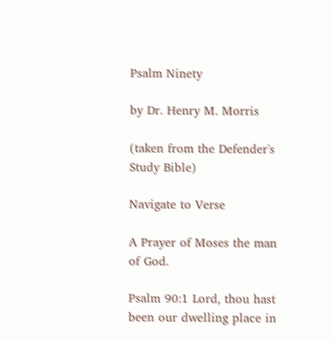Psalm Ninety

by Dr. Henry M. Morris

(taken from the Defender's Study Bible)

Navigate to Verse

A Prayer of Moses the man of God.

Psalm 90:1 Lord, thou hast been our dwelling place in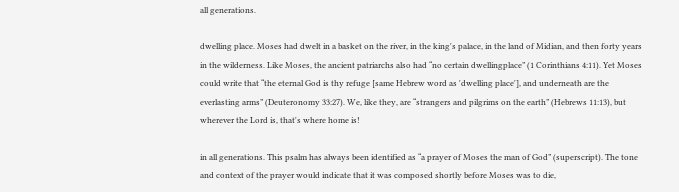all generations.

dwelling place. Moses had dwelt in a basket on the river, in the king's palace, in the land of Midian, and then forty years in the wilderness. Like Moses, the ancient patriarchs also had “no certain dwellingplace” (1 Corinthians 4:11). Yet Moses could write that “the eternal God is thy refuge [same Hebrew word as 'dwelling place'], and underneath are the everlasting arms” (Deuteronomy 33:27). We, like they, are “strangers and pilgrims on the earth” (Hebrews 11:13), but wherever the Lord is, that's where home is!

in all generations. This psalm has always been identified as “a prayer of Moses the man of God” (superscript). The tone and context of the prayer would indicate that it was composed shortly before Moses was to die,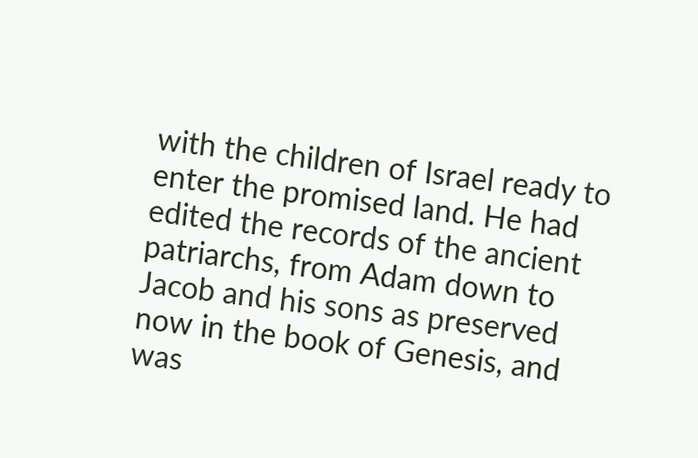with the children of Israel ready to enter the promised land. He had edited the records of the ancient patriarchs, from Adam down to Jacob and his sons as preserved now in the book of Genesis, and was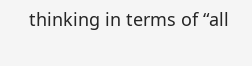thinking in terms of “all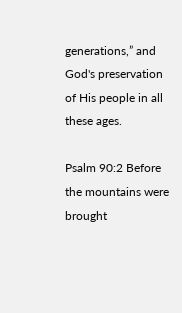generations,” and God's preservation of His people in all these ages.

Psalm 90:2 Before the mountains were brought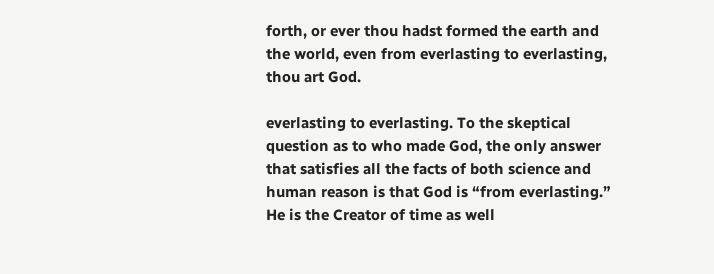forth, or ever thou hadst formed the earth and the world, even from everlasting to everlasting, thou art God.

everlasting to everlasting. To the skeptical question as to who made God, the only answer that satisfies all the facts of both science and human reason is that God is “from everlasting.” He is the Creator of time as well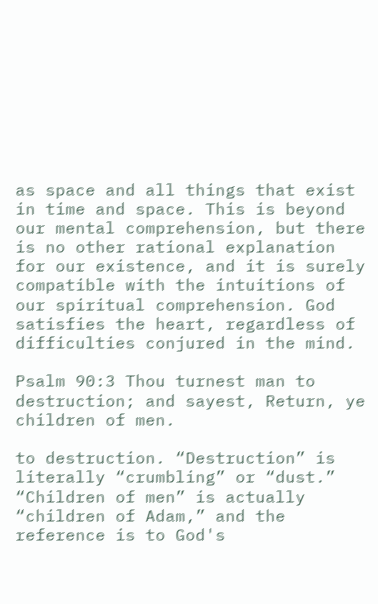as space and all things that exist in time and space. This is beyond our mental comprehension, but there is no other rational explanation for our existence, and it is surely compatible with the intuitions of our spiritual comprehension. God satisfies the heart, regardless of difficulties conjured in the mind.

Psalm 90:3 Thou turnest man to destruction; and sayest, Return, ye children of men.

to destruction. “Destruction” is literally “crumbling” or “dust.” “Children of men” is actually “children of Adam,” and the reference is to God's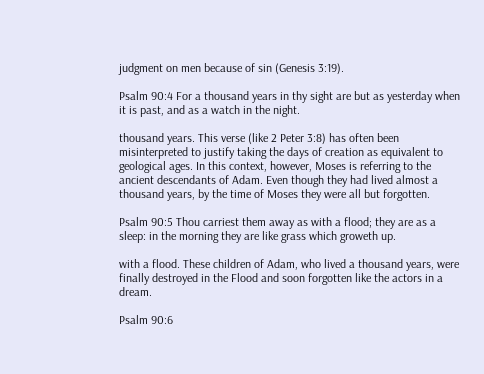judgment on men because of sin (Genesis 3:19).

Psalm 90:4 For a thousand years in thy sight are but as yesterday when it is past, and as a watch in the night.

thousand years. This verse (like 2 Peter 3:8) has often been misinterpreted to justify taking the days of creation as equivalent to geological ages. In this context, however, Moses is referring to the ancient descendants of Adam. Even though they had lived almost a thousand years, by the time of Moses they were all but forgotten.

Psalm 90:5 Thou carriest them away as with a flood; they are as a sleep: in the morning they are like grass which groweth up.

with a flood. These children of Adam, who lived a thousand years, were finally destroyed in the Flood and soon forgotten like the actors in a dream.

Psalm 90:6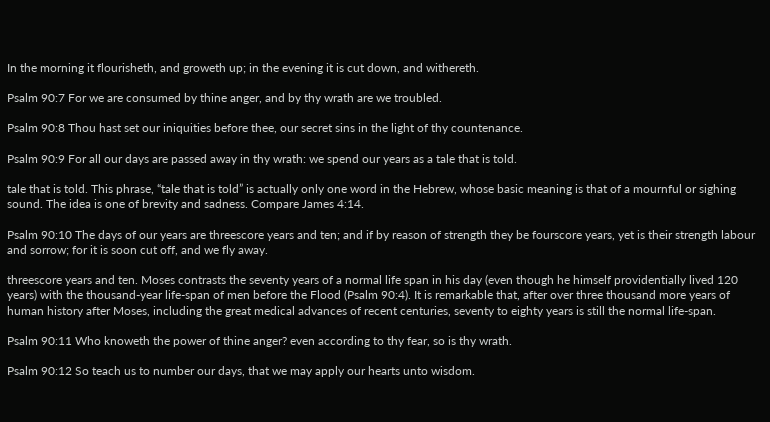In the morning it flourisheth, and groweth up; in the evening it is cut down, and withereth.

Psalm 90:7 For we are consumed by thine anger, and by thy wrath are we troubled.

Psalm 90:8 Thou hast set our iniquities before thee, our secret sins in the light of thy countenance.

Psalm 90:9 For all our days are passed away in thy wrath: we spend our years as a tale that is told.

tale that is told. This phrase, “tale that is told” is actually only one word in the Hebrew, whose basic meaning is that of a mournful or sighing sound. The idea is one of brevity and sadness. Compare James 4:14.

Psalm 90:10 The days of our years are threescore years and ten; and if by reason of strength they be fourscore years, yet is their strength labour and sorrow; for it is soon cut off, and we fly away.

threescore years and ten. Moses contrasts the seventy years of a normal life span in his day (even though he himself providentially lived 120 years) with the thousand-year life-span of men before the Flood (Psalm 90:4). It is remarkable that, after over three thousand more years of human history after Moses, including the great medical advances of recent centuries, seventy to eighty years is still the normal life-span.

Psalm 90:11 Who knoweth the power of thine anger? even according to thy fear, so is thy wrath.

Psalm 90:12 So teach us to number our days, that we may apply our hearts unto wisdom.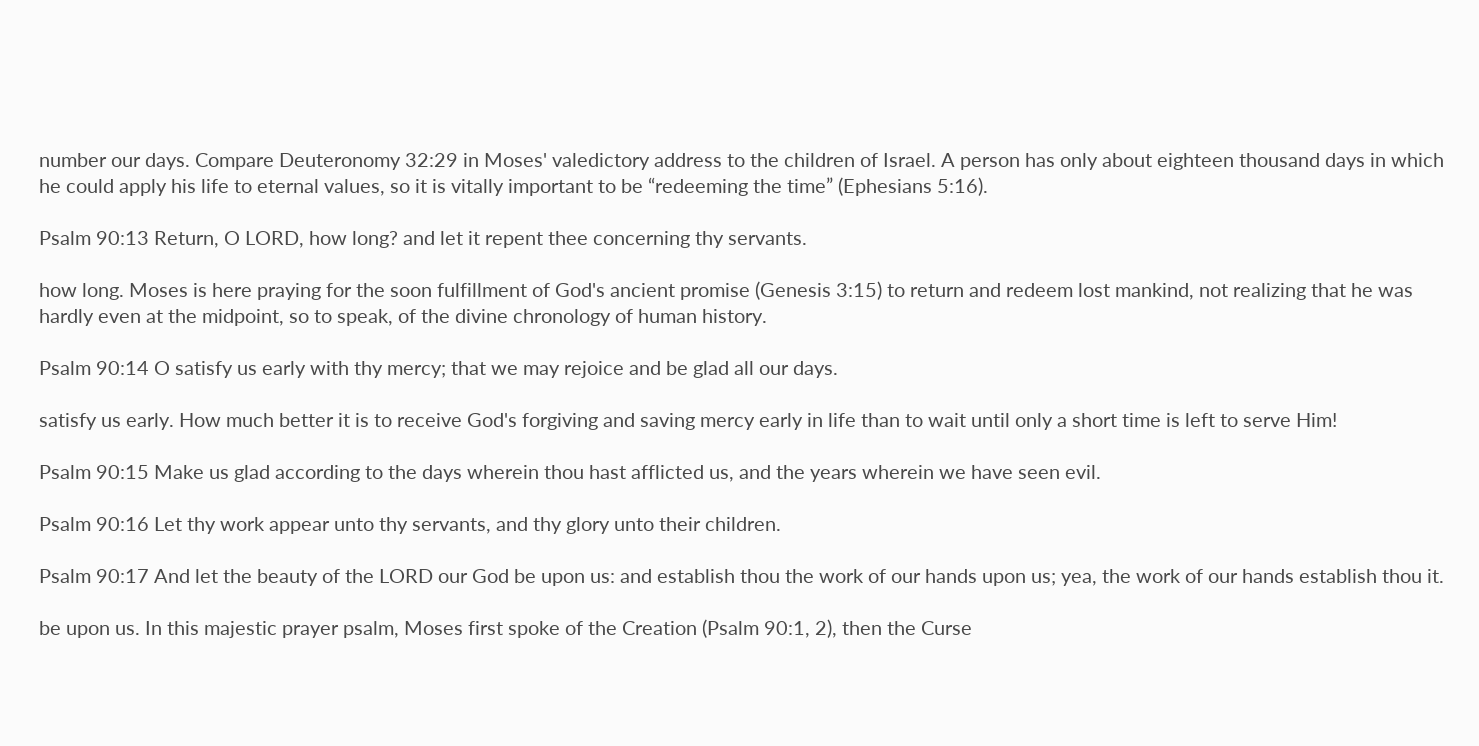number our days. Compare Deuteronomy 32:29 in Moses' valedictory address to the children of Israel. A person has only about eighteen thousand days in which he could apply his life to eternal values, so it is vitally important to be “redeeming the time” (Ephesians 5:16).

Psalm 90:13 Return, O LORD, how long? and let it repent thee concerning thy servants.

how long. Moses is here praying for the soon fulfillment of God's ancient promise (Genesis 3:15) to return and redeem lost mankind, not realizing that he was hardly even at the midpoint, so to speak, of the divine chronology of human history.

Psalm 90:14 O satisfy us early with thy mercy; that we may rejoice and be glad all our days.

satisfy us early. How much better it is to receive God's forgiving and saving mercy early in life than to wait until only a short time is left to serve Him!

Psalm 90:15 Make us glad according to the days wherein thou hast afflicted us, and the years wherein we have seen evil.

Psalm 90:16 Let thy work appear unto thy servants, and thy glory unto their children.

Psalm 90:17 And let the beauty of the LORD our God be upon us: and establish thou the work of our hands upon us; yea, the work of our hands establish thou it.

be upon us. In this majestic prayer psalm, Moses first spoke of the Creation (Psalm 90:1, 2), then the Curse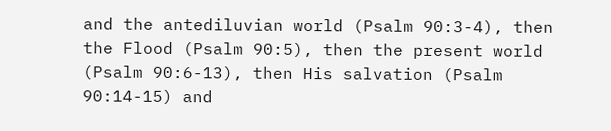and the antediluvian world (Psalm 90:3-4), then the Flood (Psalm 90:5), then the present world (Psalm 90:6-13), then His salvation (Psalm 90:14-15) and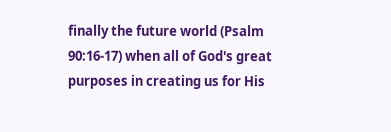finally the future world (Psalm 90:16-17) when all of God's great purposes in creating us for His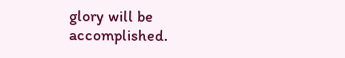glory will be accomplished.